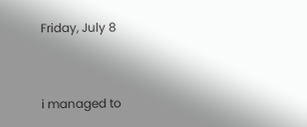Friday, July 8


i managed to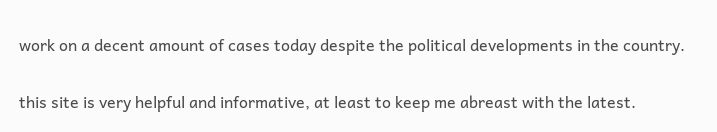work on a decent amount of cases today despite the political developments in the country.

this site is very helpful and informative, at least to keep me abreast with the latest.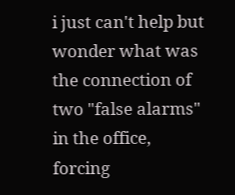i just can't help but wonder what was the connection of two "false alarms" in the office, forcing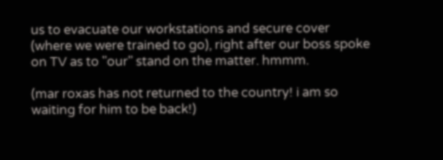us to evacuate our workstations and secure cover (where we were trained to go), right after our boss spoke on TV as to "our" stand on the matter. hmmm.

(mar roxas has not returned to the country! i am so waiting for him to be back!)